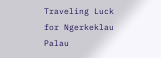Traveling Luck for Ngerkeklau Palau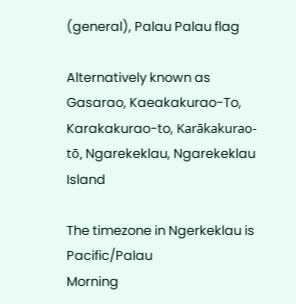(general), Palau Palau flag

Alternatively known as Gasarao, Kaeakakurao-To, Karakakurao-to, Karākakurao-tō, Ngarekeklau, Ngarekeklau Island

The timezone in Ngerkeklau is Pacific/Palau
Morning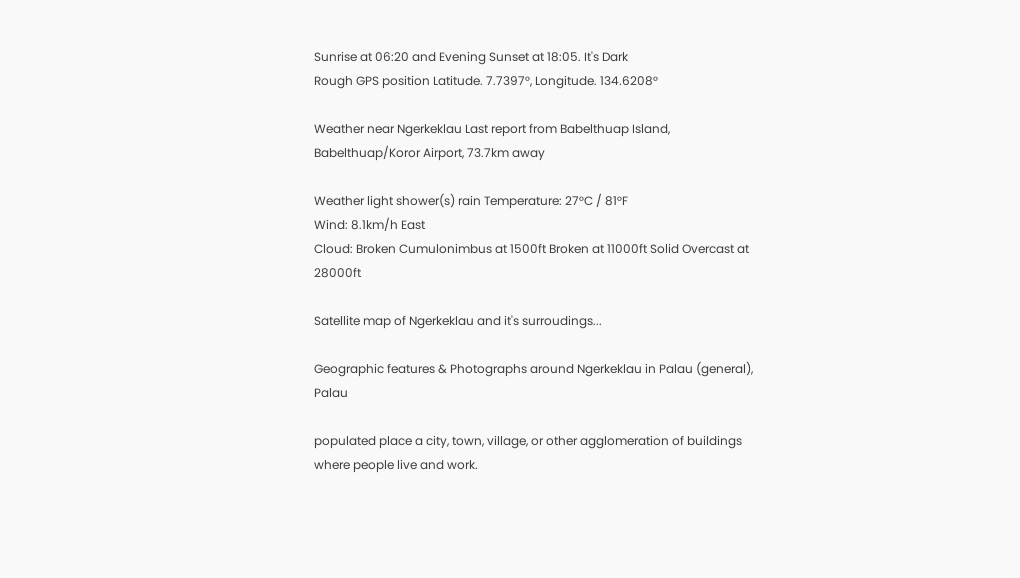Sunrise at 06:20 and Evening Sunset at 18:05. It's Dark
Rough GPS position Latitude. 7.7397°, Longitude. 134.6208°

Weather near Ngerkeklau Last report from Babelthuap Island, Babelthuap/Koror Airport, 73.7km away

Weather light shower(s) rain Temperature: 27°C / 81°F
Wind: 8.1km/h East
Cloud: Broken Cumulonimbus at 1500ft Broken at 11000ft Solid Overcast at 28000ft

Satellite map of Ngerkeklau and it's surroudings...

Geographic features & Photographs around Ngerkeklau in Palau (general), Palau

populated place a city, town, village, or other agglomeration of buildings where people live and work.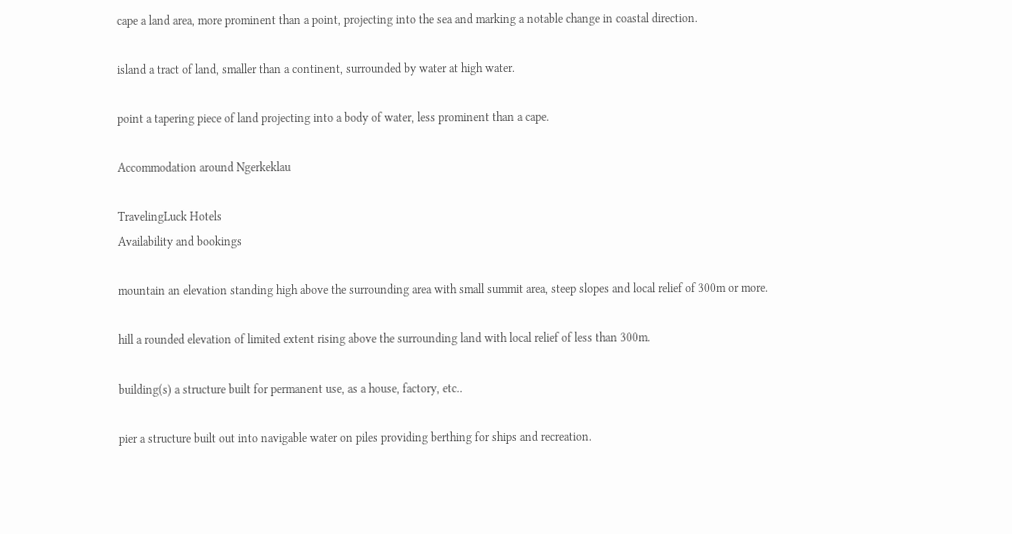cape a land area, more prominent than a point, projecting into the sea and marking a notable change in coastal direction.

island a tract of land, smaller than a continent, surrounded by water at high water.

point a tapering piece of land projecting into a body of water, less prominent than a cape.

Accommodation around Ngerkeklau

TravelingLuck Hotels
Availability and bookings

mountain an elevation standing high above the surrounding area with small summit area, steep slopes and local relief of 300m or more.

hill a rounded elevation of limited extent rising above the surrounding land with local relief of less than 300m.

building(s) a structure built for permanent use, as a house, factory, etc..

pier a structure built out into navigable water on piles providing berthing for ships and recreation.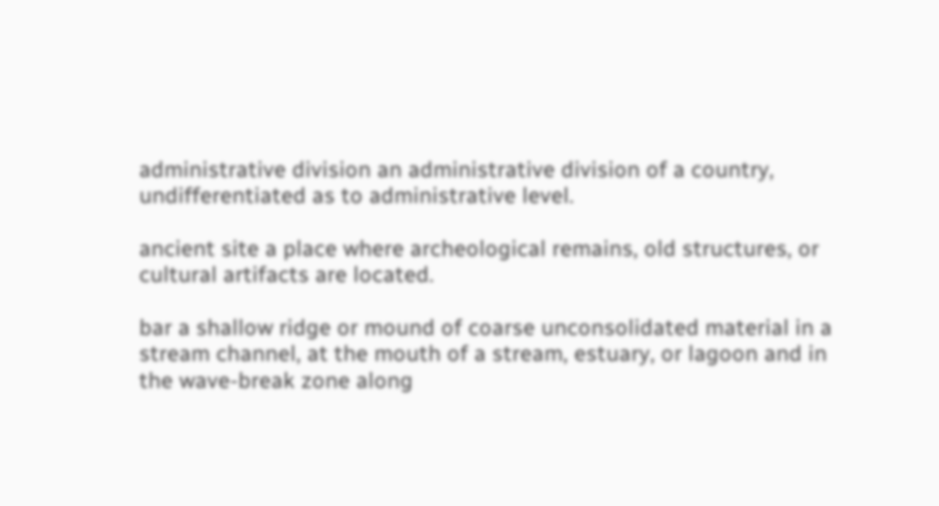administrative division an administrative division of a country, undifferentiated as to administrative level.

ancient site a place where archeological remains, old structures, or cultural artifacts are located.

bar a shallow ridge or mound of coarse unconsolidated material in a stream channel, at the mouth of a stream, estuary, or lagoon and in the wave-break zone along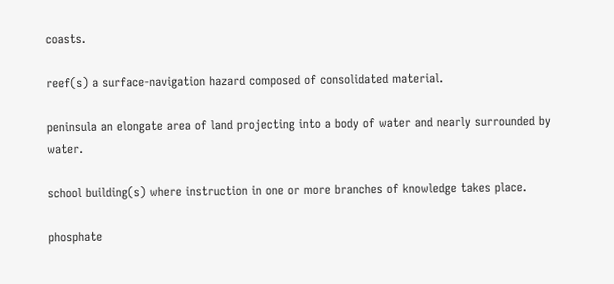coasts.

reef(s) a surface-navigation hazard composed of consolidated material.

peninsula an elongate area of land projecting into a body of water and nearly surrounded by water.

school building(s) where instruction in one or more branches of knowledge takes place.

phosphate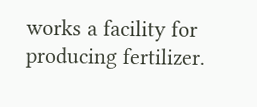works a facility for producing fertilizer.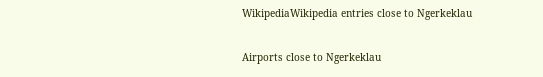WikipediaWikipedia entries close to Ngerkeklau

Airports close to Ngerkeklau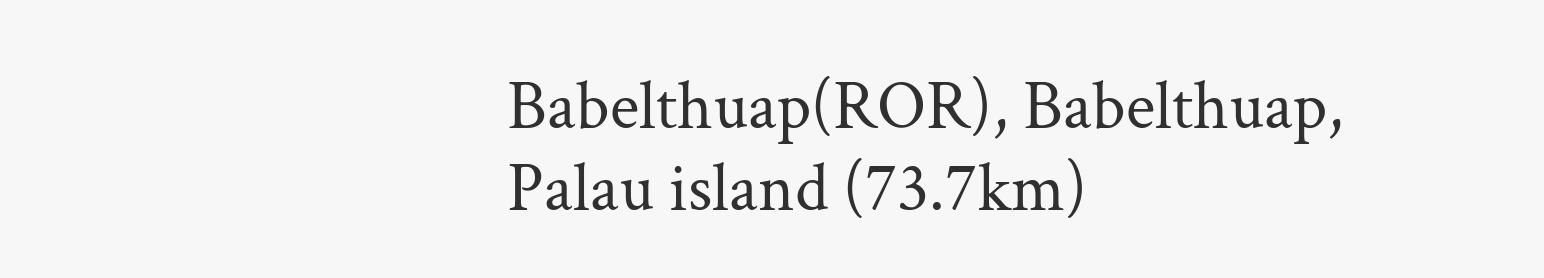Babelthuap(ROR), Babelthuap, Palau island (73.7km)